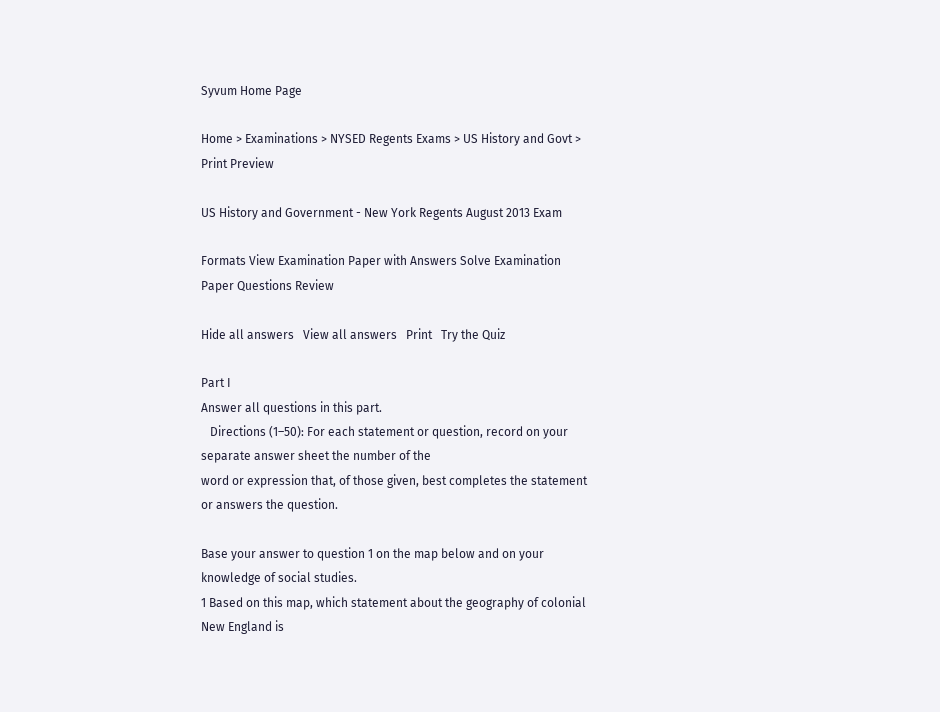Syvum Home Page

Home > Examinations > NYSED Regents Exams > US History and Govt > Print Preview

US History and Government - New York Regents August 2013 Exam

Formats View Examination Paper with Answers Solve Examination Paper Questions Review

Hide all answers   View all answers   Print   Try the Quiz

Part I
Answer all questions in this part.
   Directions (1–50): For each statement or question, record on your separate answer sheet the number of the
word or expression that, of those given, best completes the statement or answers the question.

Base your answer to question 1 on the map below and on your knowledge of social studies.
1 Based on this map, which statement about the geography of colonial New England is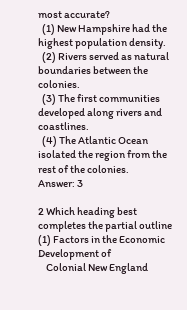most accurate?
  (1) New Hampshire had the highest population density.
  (2) Rivers served as natural boundaries between the colonies.
  (3) The first communities developed along rivers and coastlines.
  (4) The Atlantic Ocean isolated the region from the rest of the colonies.
Answer: 3

2 Which heading best completes the partial outline
(1) Factors in the Economic Development of
    Colonial New England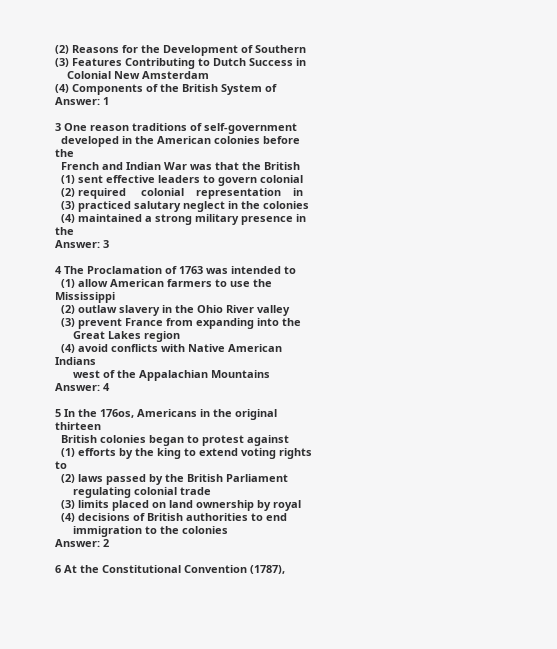(2) Reasons for the Development of Southern
(3) Features Contributing to Dutch Success in
    Colonial New Amsterdam
(4) Components of the British System of
Answer: 1

3 One reason traditions of self-government
  developed in the American colonies before the
  French and Indian War was that the British
  (1) sent effective leaders to govern colonial
  (2) required     colonial    representation    in
  (3) practiced salutary neglect in the colonies
  (4) maintained a strong military presence in the
Answer: 3

4 The Proclamation of 1763 was intended to
  (1) allow American farmers to use the Mississippi
  (2) outlaw slavery in the Ohio River valley
  (3) prevent France from expanding into the
      Great Lakes region
  (4) avoid conflicts with Native American Indians
      west of the Appalachian Mountains
Answer: 4

5 In the 176os, Americans in the original thirteen
  British colonies began to protest against
  (1) efforts by the king to extend voting rights to
  (2) laws passed by the British Parliament
      regulating colonial trade
  (3) limits placed on land ownership by royal
  (4) decisions of British authorities to end
      immigration to the colonies
Answer: 2

6 At the Constitutional Convention (1787),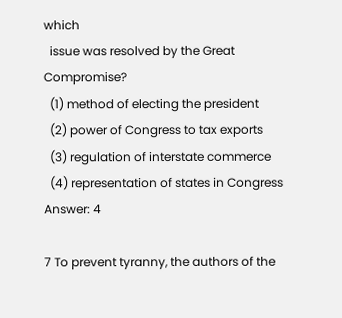which
  issue was resolved by the Great Compromise?
  (1) method of electing the president
  (2) power of Congress to tax exports
  (3) regulation of interstate commerce
  (4) representation of states in Congress
Answer: 4

7 To prevent tyranny, the authors of the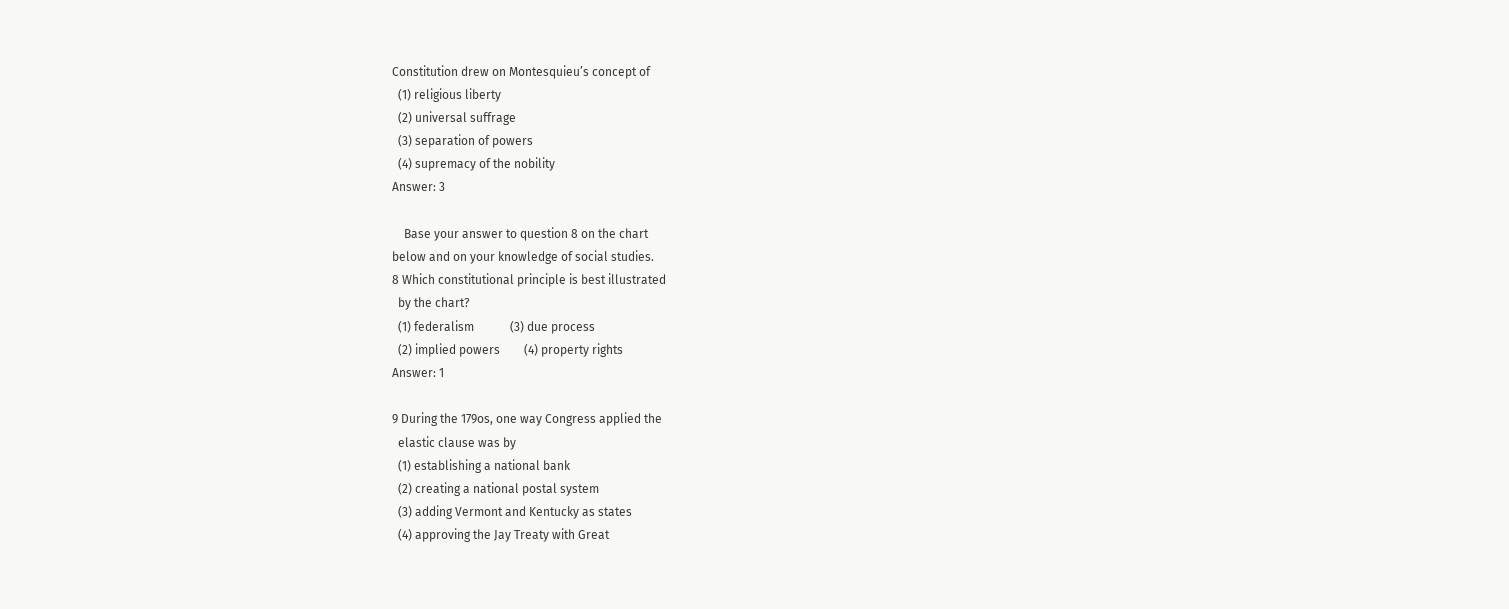Constitution drew on Montesquieu’s concept of
  (1) religious liberty
  (2) universal suffrage
  (3) separation of powers
  (4) supremacy of the nobility
Answer: 3

    Base your answer to question 8 on the chart
below and on your knowledge of social studies.
8 Which constitutional principle is best illustrated
  by the chart?
  (1) federalism            (3) due process
  (2) implied powers        (4) property rights
Answer: 1

9 During the 179os, one way Congress applied the
  elastic clause was by
  (1) establishing a national bank
  (2) creating a national postal system
  (3) adding Vermont and Kentucky as states
  (4) approving the Jay Treaty with Great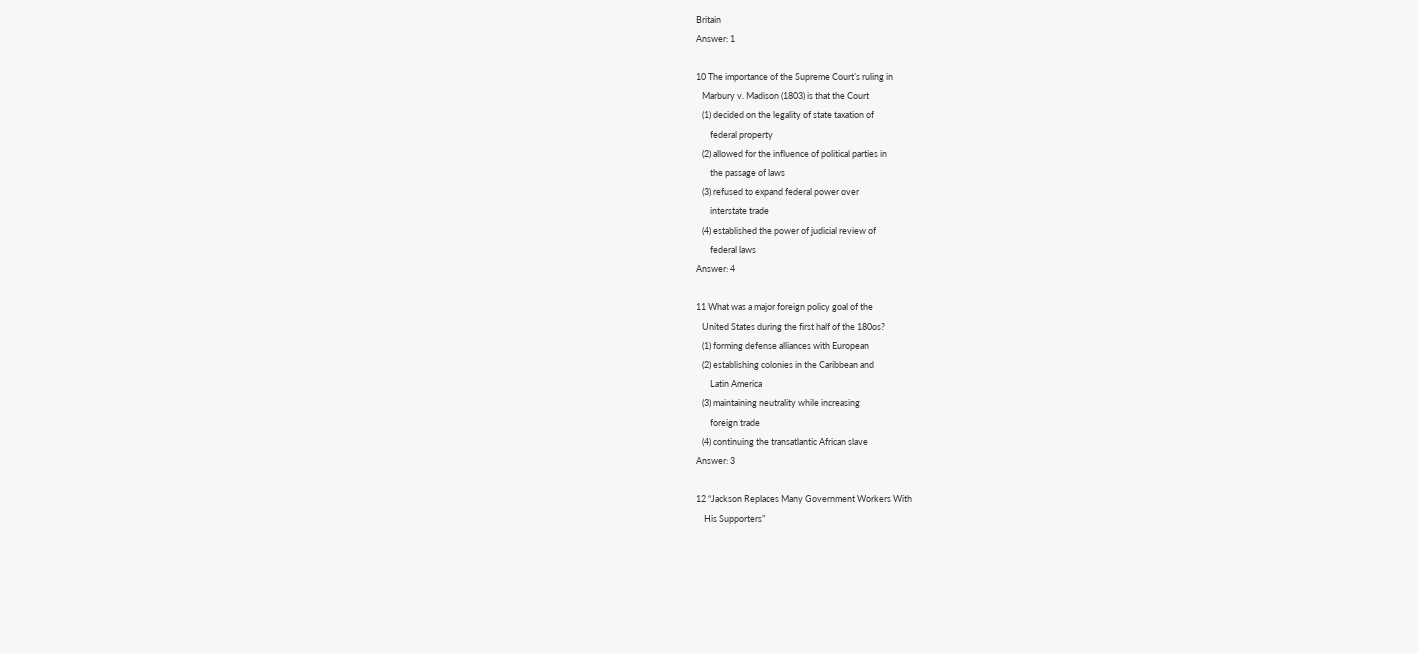Britain
Answer: 1

10 The importance of the Supreme Court’s ruling in
   Marbury v. Madison (1803) is that the Court
   (1) decided on the legality of state taxation of
       federal property
   (2) allowed for the influence of political parties in
       the passage of laws
   (3) refused to expand federal power over
       interstate trade
   (4) established the power of judicial review of
       federal laws
Answer: 4

11 What was a major foreign policy goal of the
   United States during the first half of the 180os?
   (1) forming defense alliances with European
   (2) establishing colonies in the Caribbean and
       Latin America
   (3) maintaining neutrality while increasing
       foreign trade
   (4) continuing the transatlantic African slave
Answer: 3

12 “Jackson Replaces Many Government Workers With
    His Supporters”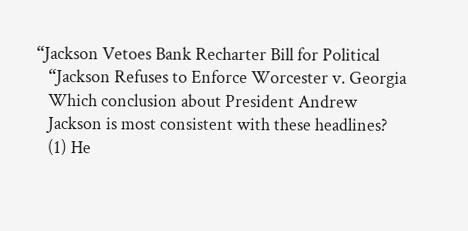“Jackson Vetoes Bank Recharter Bill for Political
   “Jackson Refuses to Enforce Worcester v. Georgia
   Which conclusion about President Andrew
   Jackson is most consistent with these headlines?
   (1) He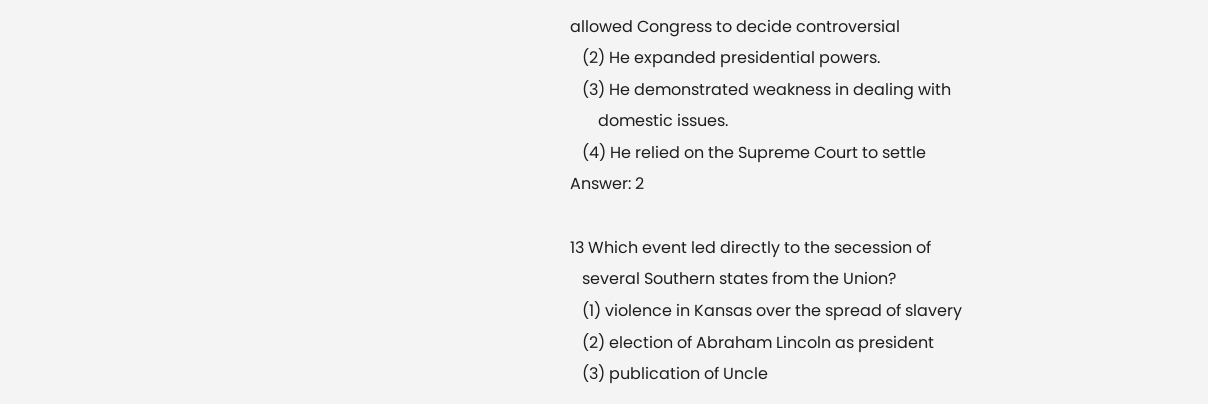allowed Congress to decide controversial
   (2) He expanded presidential powers.
   (3) He demonstrated weakness in dealing with
       domestic issues.
   (4) He relied on the Supreme Court to settle
Answer: 2

13 Which event led directly to the secession of
   several Southern states from the Union?
   (1) violence in Kansas over the spread of slavery
   (2) election of Abraham Lincoln as president
   (3) publication of Uncle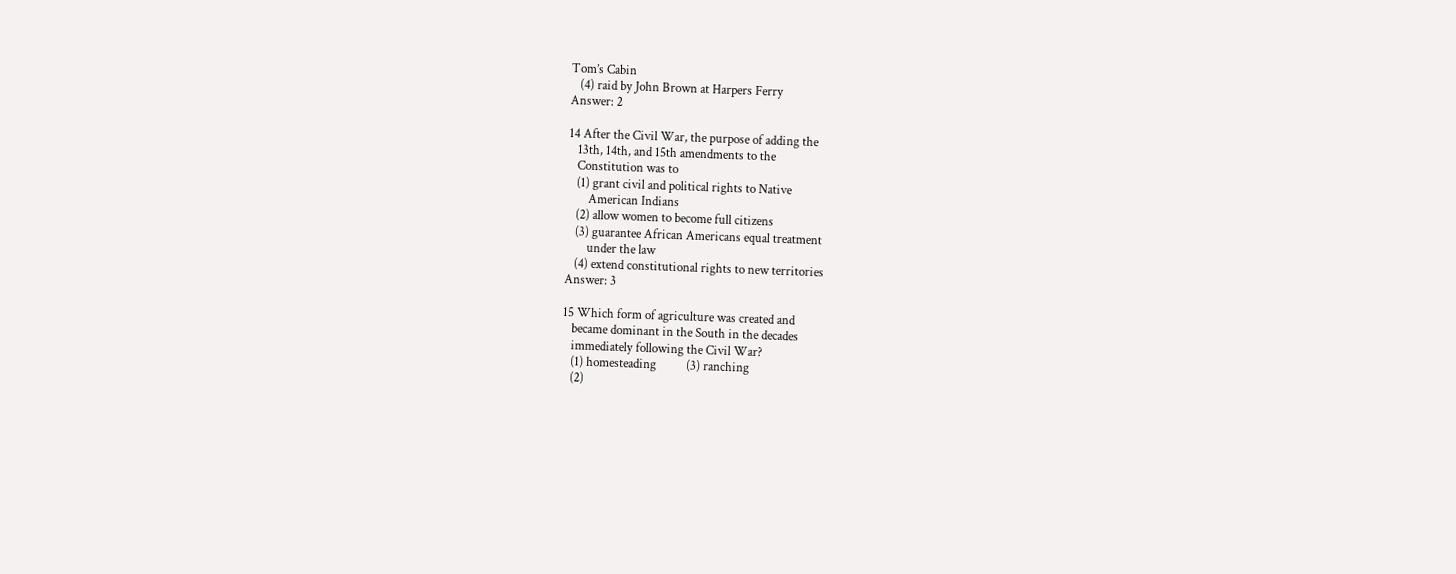Tom’s Cabin
   (4) raid by John Brown at Harpers Ferry
Answer: 2

14 After the Civil War, the purpose of adding the
   13th, 14th, and 15th amendments to the
   Constitution was to
   (1) grant civil and political rights to Native
       American Indians
   (2) allow women to become full citizens
   (3) guarantee African Americans equal treatment
       under the law
   (4) extend constitutional rights to new territories
Answer: 3

15 Which form of agriculture was created and
   became dominant in the South in the decades
   immediately following the Civil War?
   (1) homesteading          (3) ranching
   (2)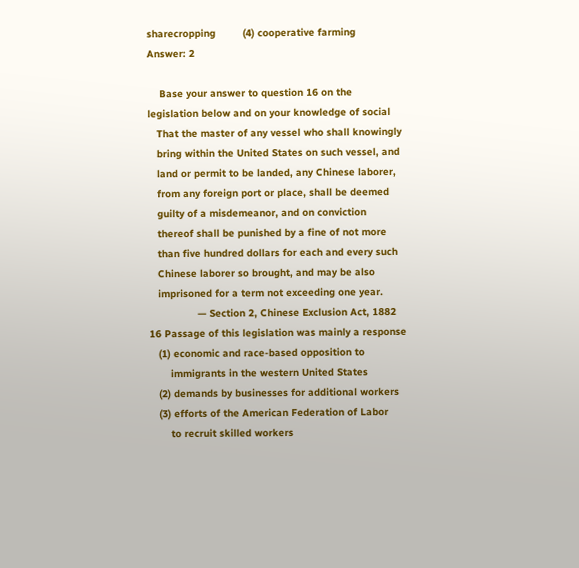sharecropping         (4) cooperative farming
Answer: 2

    Base your answer to question 16 on the
legislation below and on your knowledge of social
   That the master of any vessel who shall knowingly
   bring within the United States on such vessel, and
   land or permit to be landed, any Chinese laborer,
   from any foreign port or place, shall be deemed
   guilty of a misdemeanor, and on conviction
   thereof shall be punished by a fine of not more
   than five hundred dollars for each and every such
   Chinese laborer so brought, and may be also
   imprisoned for a term not exceeding one year.
                — Section 2, Chinese Exclusion Act, 1882
16 Passage of this legislation was mainly a response
   (1) economic and race-based opposition to
       immigrants in the western United States
   (2) demands by businesses for additional workers
   (3) efforts of the American Federation of Labor
       to recruit skilled workers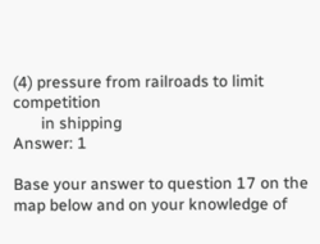(4) pressure from railroads to limit competition
       in shipping
Answer: 1

Base your answer to question 17 on the map below and on your knowledge of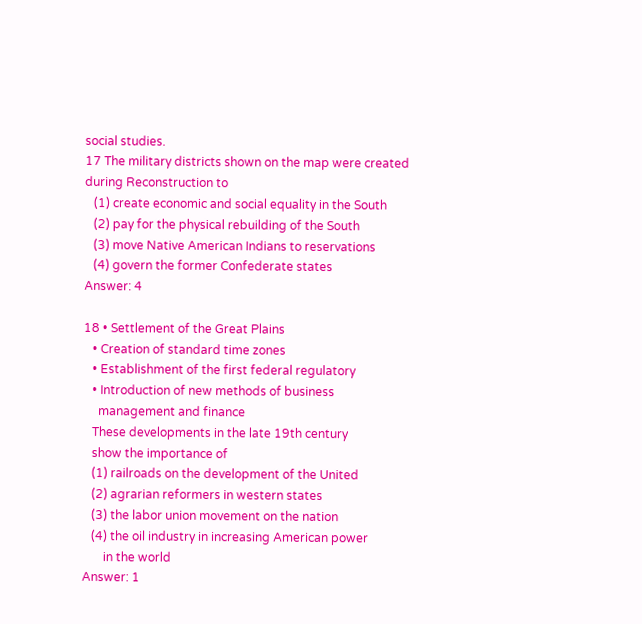social studies.
17 The military districts shown on the map were created during Reconstruction to
   (1) create economic and social equality in the South
   (2) pay for the physical rebuilding of the South
   (3) move Native American Indians to reservations
   (4) govern the former Confederate states
Answer: 4

18 • Settlement of the Great Plains
   • Creation of standard time zones
   • Establishment of the first federal regulatory
   • Introduction of new methods of business
     management and finance
   These developments in the late 19th century
   show the importance of
   (1) railroads on the development of the United
   (2) agrarian reformers in western states
   (3) the labor union movement on the nation
   (4) the oil industry in increasing American power
       in the world
Answer: 1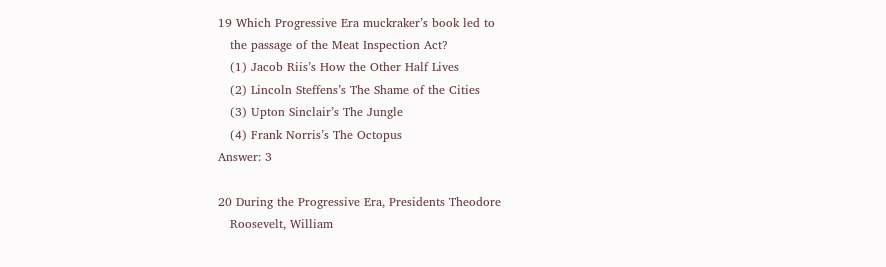19 Which Progressive Era muckraker’s book led to
   the passage of the Meat Inspection Act?
   (1) Jacob Riis’s How the Other Half Lives
   (2) Lincoln Steffens’s The Shame of the Cities
   (3) Upton Sinclair’s The Jungle
   (4) Frank Norris’s The Octopus
Answer: 3

20 During the Progressive Era, Presidents Theodore
   Roosevelt, William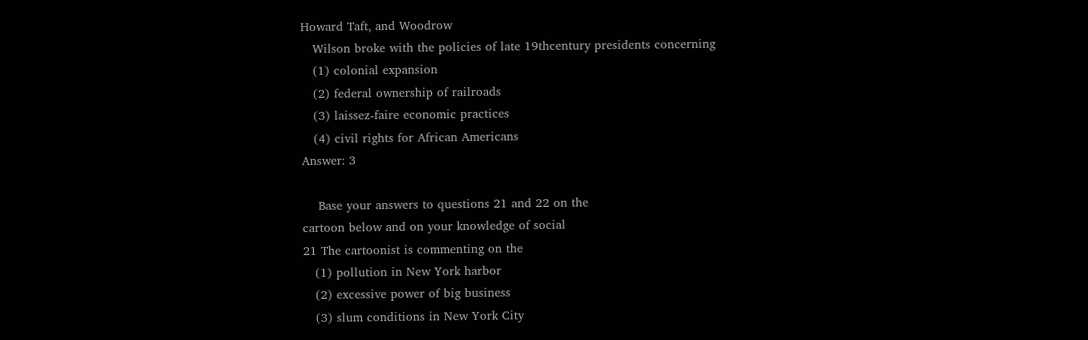Howard Taft, and Woodrow
   Wilson broke with the policies of late 19thcentury presidents concerning
   (1) colonial expansion
   (2) federal ownership of railroads
   (3) laissez-faire economic practices
   (4) civil rights for African Americans
Answer: 3

    Base your answers to questions 21 and 22 on the
cartoon below and on your knowledge of social
21 The cartoonist is commenting on the
   (1) pollution in New York harbor
   (2) excessive power of big business
   (3) slum conditions in New York City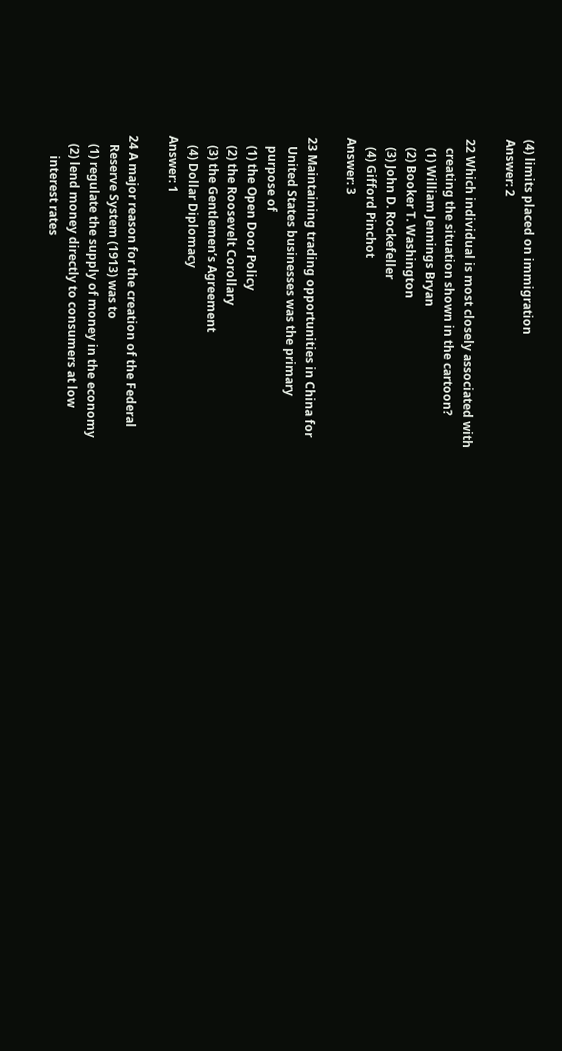(4) limits placed on immigration
Answer: 2

22 Which individual is most closely associated with
   creating the situation shown in the cartoon?
   (1) William Jennings Bryan
   (2) Booker T. Washington
   (3) John D. Rockefeller
   (4) Gifford Pinchot
Answer: 3

23 Maintaining trading opportunities in China for
   United States businesses was the primary
   purpose of
   (1) the Open Door Policy
   (2) the Roosevelt Corollary
   (3) the Gentlemen’s Agreement
   (4) Dollar Diplomacy
Answer: 1

24 A major reason for the creation of the Federal
   Reserve System (1913) was to
   (1) regulate the supply of money in the economy
   (2) lend money directly to consumers at low
       interest rates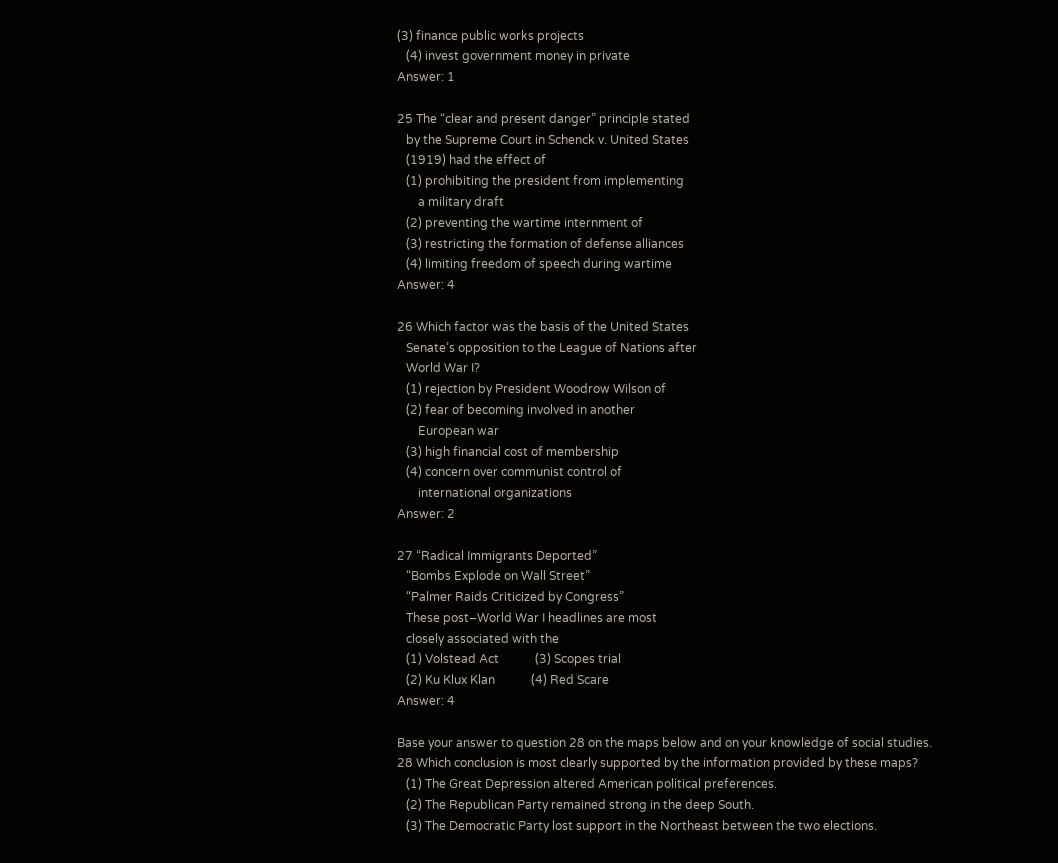(3) finance public works projects
   (4) invest government money in private
Answer: 1

25 The “clear and present danger” principle stated
   by the Supreme Court in Schenck v. United States
   (1919) had the effect of
   (1) prohibiting the president from implementing
       a military draft
   (2) preventing the wartime internment of
   (3) restricting the formation of defense alliances
   (4) limiting freedom of speech during wartime
Answer: 4

26 Which factor was the basis of the United States
   Senate’s opposition to the League of Nations after
   World War I?
   (1) rejection by President Woodrow Wilson of
   (2) fear of becoming involved in another
       European war
   (3) high financial cost of membership
   (4) concern over communist control of
       international organizations
Answer: 2

27 “Radical Immigrants Deported”
   “Bombs Explode on Wall Street”
   “Palmer Raids Criticized by Congress”
   These post–World War I headlines are most
   closely associated with the
   (1) Volstead Act            (3) Scopes trial
   (2) Ku Klux Klan            (4) Red Scare
Answer: 4

Base your answer to question 28 on the maps below and on your knowledge of social studies.
28 Which conclusion is most clearly supported by the information provided by these maps?
   (1) The Great Depression altered American political preferences.
   (2) The Republican Party remained strong in the deep South.
   (3) The Democratic Party lost support in the Northeast between the two elections.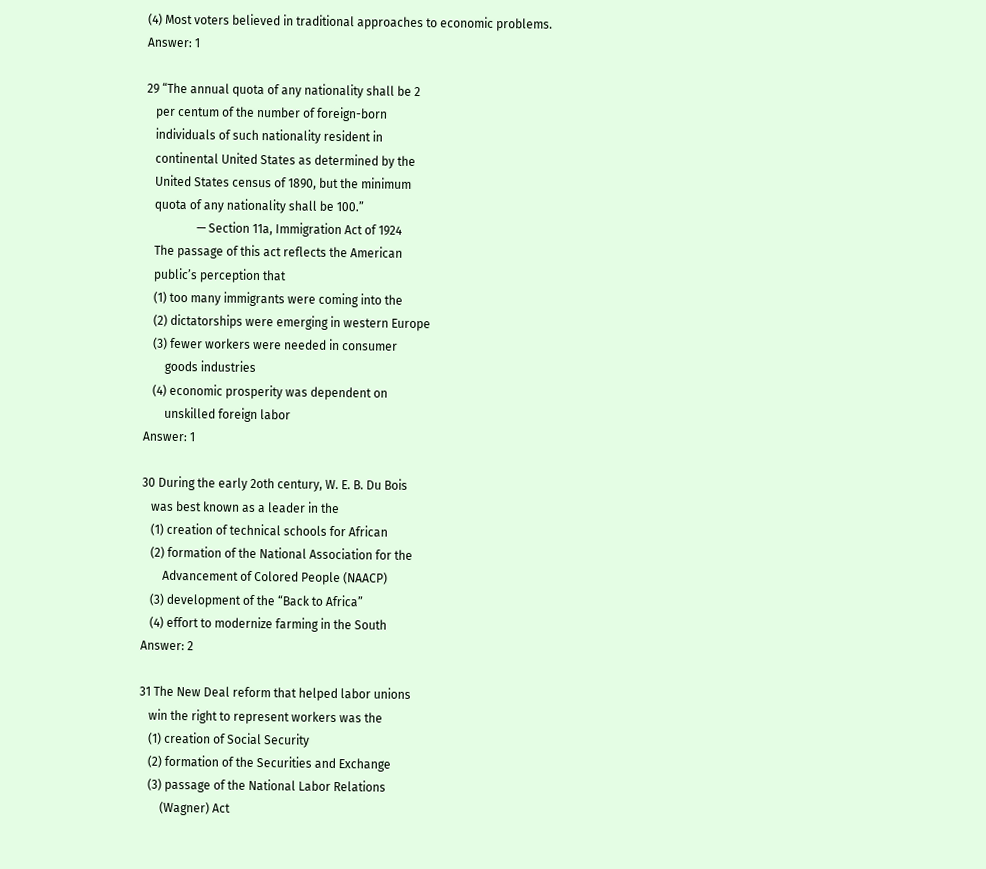(4) Most voters believed in traditional approaches to economic problems.
Answer: 1

29 “The annual quota of any nationality shall be 2
   per centum of the number of foreign-born
   individuals of such nationality resident in
   continental United States as determined by the
   United States census of 1890, but the minimum
   quota of any nationality shall be 100.”
                 — Section 11a, Immigration Act of 1924
   The passage of this act reflects the American
   public’s perception that
   (1) too many immigrants were coming into the
   (2) dictatorships were emerging in western Europe
   (3) fewer workers were needed in consumer
       goods industries
   (4) economic prosperity was dependent on
       unskilled foreign labor
Answer: 1

30 During the early 2oth century, W. E. B. Du Bois
   was best known as a leader in the
   (1) creation of technical schools for African
   (2) formation of the National Association for the
       Advancement of Colored People (NAACP)
   (3) development of the “Back to Africa”
   (4) effort to modernize farming in the South
Answer: 2

31 The New Deal reform that helped labor unions
   win the right to represent workers was the
   (1) creation of Social Security
   (2) formation of the Securities and Exchange
   (3) passage of the National Labor Relations
       (Wagner) Act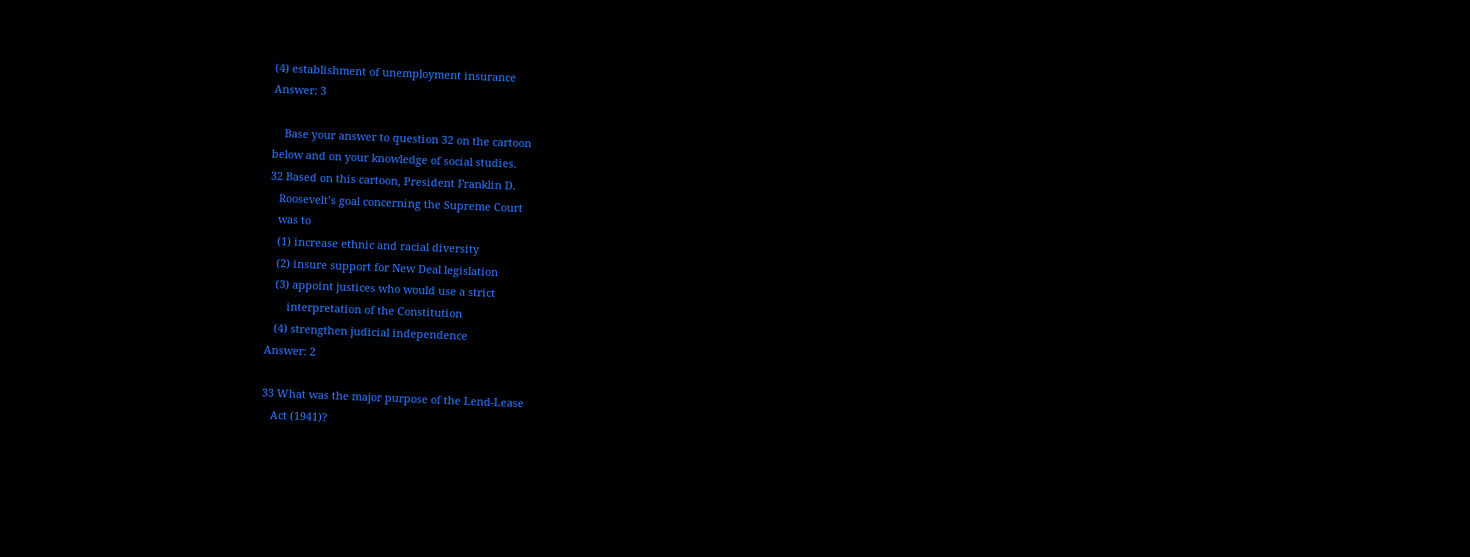(4) establishment of unemployment insurance
Answer: 3

    Base your answer to question 32 on the cartoon
below and on your knowledge of social studies.
32 Based on this cartoon, President Franklin D.
   Roosevelt’s goal concerning the Supreme Court
   was to
   (1) increase ethnic and racial diversity
   (2) insure support for New Deal legislation
   (3) appoint justices who would use a strict
       interpretation of the Constitution
   (4) strengthen judicial independence
Answer: 2

33 What was the major purpose of the Lend-Lease
   Act (1941)?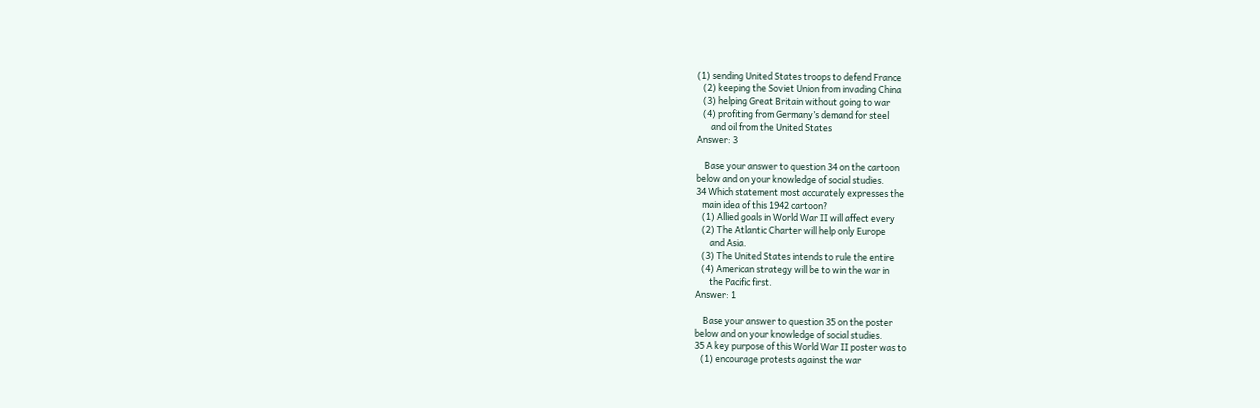(1) sending United States troops to defend France
   (2) keeping the Soviet Union from invading China
   (3) helping Great Britain without going to war
   (4) profiting from Germany’s demand for steel
       and oil from the United States
Answer: 3

    Base your answer to question 34 on the cartoon
below and on your knowledge of social studies.
34 Which statement most accurately expresses the
   main idea of this 1942 cartoon?
   (1) Allied goals in World War II will affect every
   (2) The Atlantic Charter will help only Europe
       and Asia.
   (3) The United States intends to rule the entire
   (4) American strategy will be to win the war in
       the Pacific first.
Answer: 1

    Base your answer to question 35 on the poster
below and on your knowledge of social studies.
35 A key purpose of this World War II poster was to
   (1) encourage protests against the war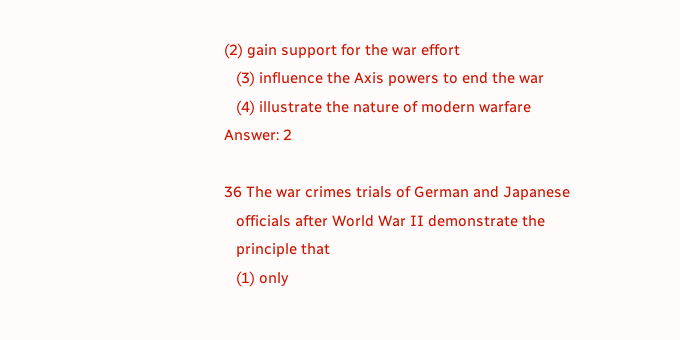(2) gain support for the war effort
   (3) influence the Axis powers to end the war
   (4) illustrate the nature of modern warfare
Answer: 2

36 The war crimes trials of German and Japanese
   officials after World War II demonstrate the
   principle that
   (1) only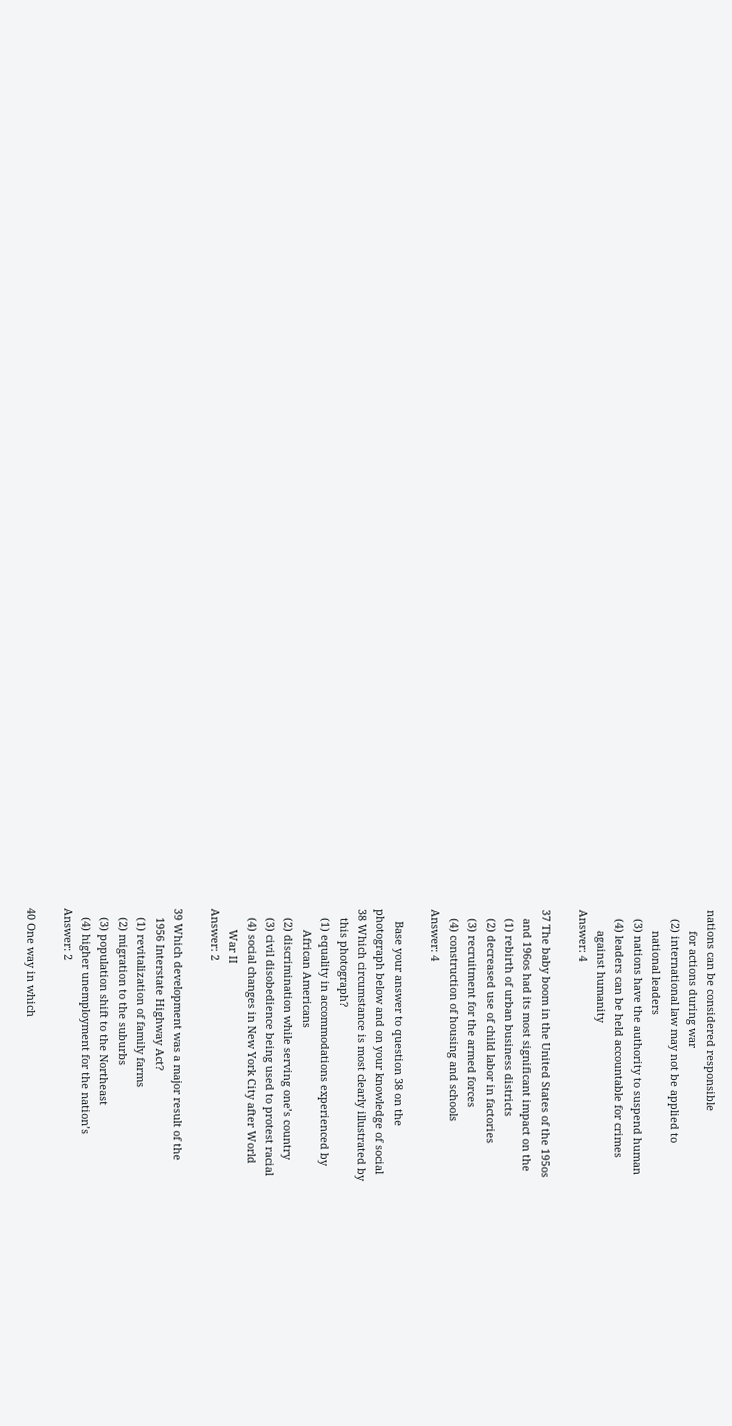nations can be considered responsible
       for actions during war
   (2) international law may not be applied to
       national leaders
   (3) nations have the authority to suspend human
   (4) leaders can be held accountable for crimes
       against humanity
Answer: 4

37 The baby boom in the United States of the 195os
   and 196os had its most significant impact on the
   (1) rebirth of urban business districts
   (2) decreased use of child labor in factories
   (3) recruitment for the armed forces
   (4) construction of housing and schools
Answer: 4

    Base your answer to question 38 on the
photograph below and on your knowledge of social
38 Which circumstance is most clearly illustrated by
   this photograph?
   (1) equality in accommodations experienced by
       African Americans
   (2) discrimination while serving one’s country
   (3) civil disobedience being used to protest racial
   (4) social changes in New York City after World
       War II
Answer: 2

39 Which development was a major result of the
   1956 Interstate Highway Act?
   (1) revitalization of family farms
   (2) migration to the suburbs
   (3) population shift to the Northeast
   (4) higher unemployment for the nation’s
Answer: 2

40 One way in which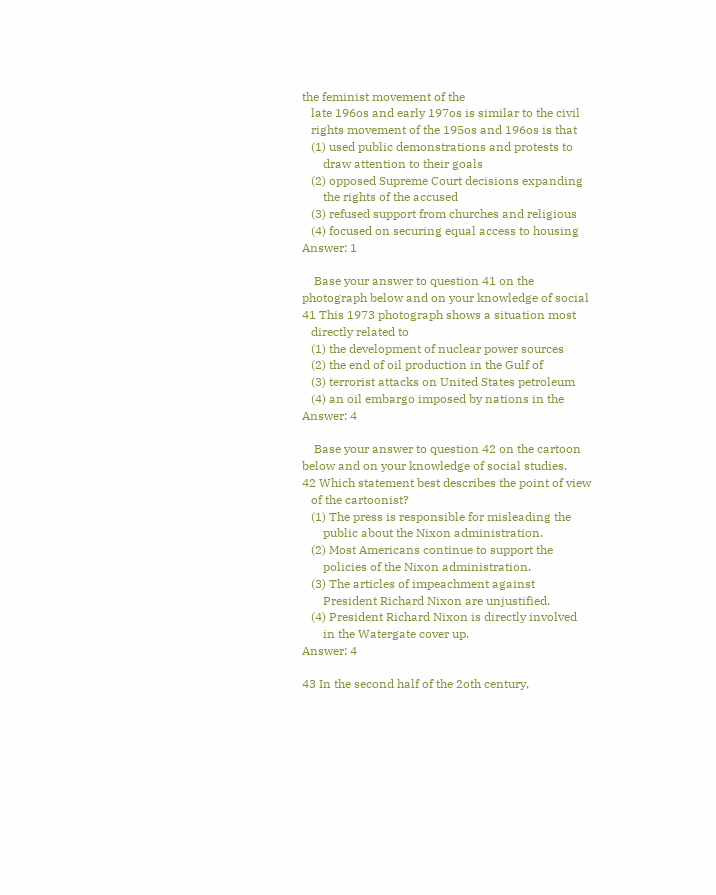the feminist movement of the
   late 196os and early 197os is similar to the civil
   rights movement of the 195os and 196os is that
   (1) used public demonstrations and protests to
       draw attention to their goals
   (2) opposed Supreme Court decisions expanding
       the rights of the accused
   (3) refused support from churches and religious
   (4) focused on securing equal access to housing
Answer: 1

    Base your answer to question 41 on the
photograph below and on your knowledge of social
41 This 1973 photograph shows a situation most
   directly related to
   (1) the development of nuclear power sources
   (2) the end of oil production in the Gulf of
   (3) terrorist attacks on United States petroleum
   (4) an oil embargo imposed by nations in the
Answer: 4

    Base your answer to question 42 on the cartoon
below and on your knowledge of social studies.
42 Which statement best describes the point of view
   of the cartoonist?
   (1) The press is responsible for misleading the
       public about the Nixon administration.
   (2) Most Americans continue to support the
       policies of the Nixon administration.
   (3) The articles of impeachment against
       President Richard Nixon are unjustified.
   (4) President Richard Nixon is directly involved
       in the Watergate cover up.
Answer: 4

43 In the second half of the 2oth century,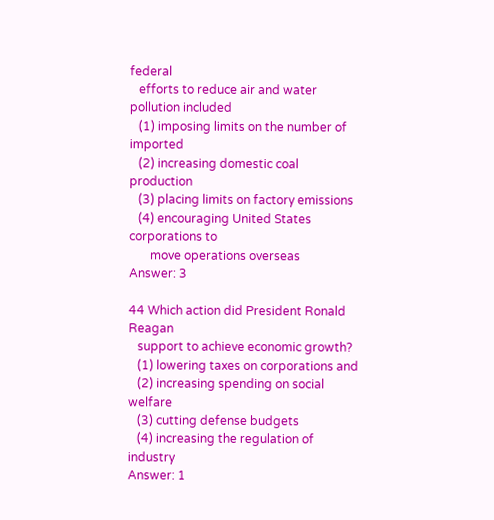federal
   efforts to reduce air and water pollution included
   (1) imposing limits on the number of imported
   (2) increasing domestic coal production
   (3) placing limits on factory emissions
   (4) encouraging United States corporations to
       move operations overseas
Answer: 3

44 Which action did President Ronald Reagan
   support to achieve economic growth?
   (1) lowering taxes on corporations and
   (2) increasing spending on social welfare
   (3) cutting defense budgets
   (4) increasing the regulation of industry
Answer: 1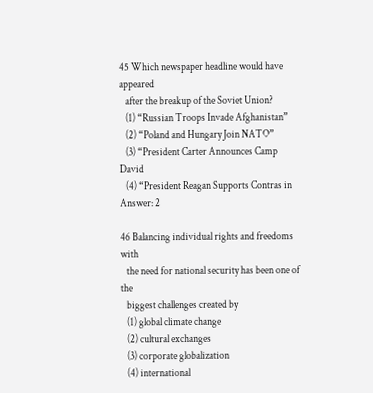45 Which newspaper headline would have appeared
   after the breakup of the Soviet Union?
   (1) “Russian Troops Invade Afghanistan”
   (2) “Poland and Hungary Join NATO”
   (3) “President Carter Announces Camp David
   (4) “President Reagan Supports Contras in
Answer: 2

46 Balancing individual rights and freedoms with
   the need for national security has been one of the
   biggest challenges created by
   (1) global climate change
   (2) cultural exchanges
   (3) corporate globalization
   (4) international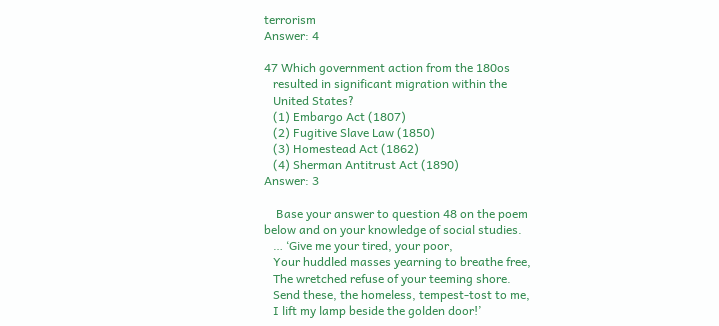terrorism
Answer: 4

47 Which government action from the 180os
   resulted in significant migration within the
   United States?
   (1) Embargo Act (1807)
   (2) Fugitive Slave Law (1850)
   (3) Homestead Act (1862)
   (4) Sherman Antitrust Act (1890)
Answer: 3

    Base your answer to question 48 on the poem
below and on your knowledge of social studies.
   … ‘Give me your tired, your poor,
   Your huddled masses yearning to breathe free,
   The wretched refuse of your teeming shore.
   Send these, the homeless, tempest-tost to me,
   I lift my lamp beside the golden door!’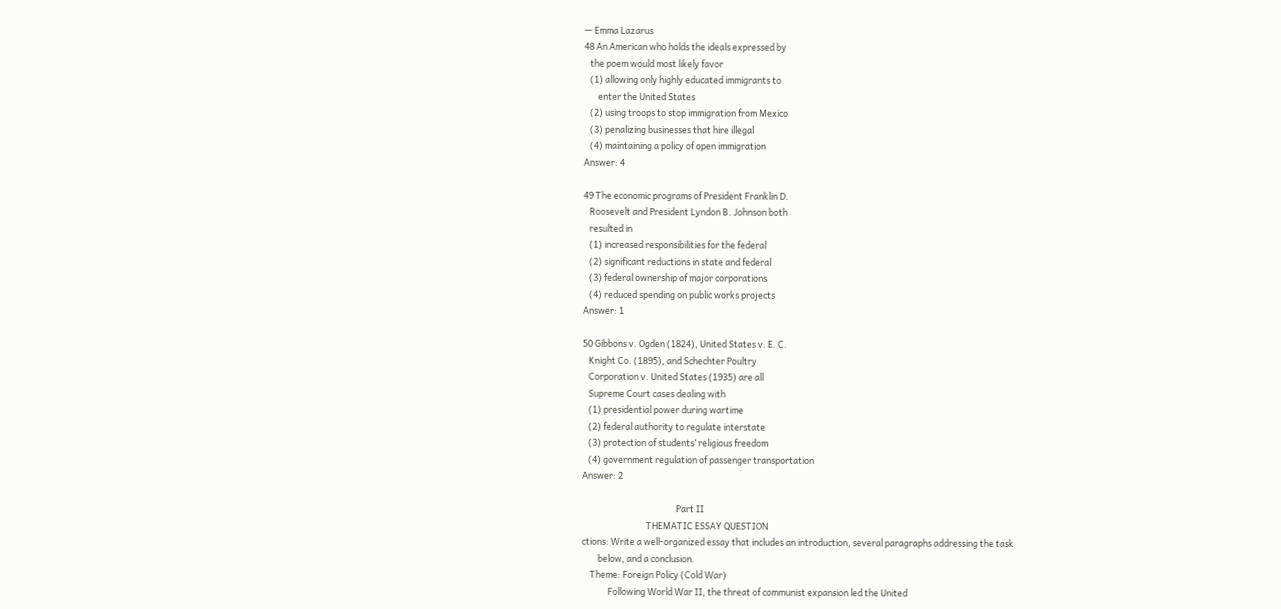— Emma Lazarus
48 An American who holds the ideals expressed by
   the poem would most likely favor
   (1) allowing only highly educated immigrants to
       enter the United States
   (2) using troops to stop immigration from Mexico
   (3) penalizing businesses that hire illegal
   (4) maintaining a policy of open immigration
Answer: 4

49 The economic programs of President Franklin D.
   Roosevelt and President Lyndon B. Johnson both
   resulted in
   (1) increased responsibilities for the federal
   (2) significant reductions in state and federal
   (3) federal ownership of major corporations
   (4) reduced spending on public works projects
Answer: 1

50 Gibbons v. Ogden (1824), United States v. E. C.
   Knight Co. (1895), and Schechter Poultry
   Corporation v. United States (1935) are all
   Supreme Court cases dealing with
   (1) presidential power during wartime
   (2) federal authority to regulate interstate
   (3) protection of students’ religious freedom
   (4) government regulation of passenger transportation
Answer: 2

                                               Part II
                                THEMATIC ESSAY QUESTION
ctions: Write a well-organized essay that includes an introduction, several paragraphs addressing the task
        below, and a conclusion.
    Theme: Foreign Policy (Cold War)
             Following World War II, the threat of communist expansion led the United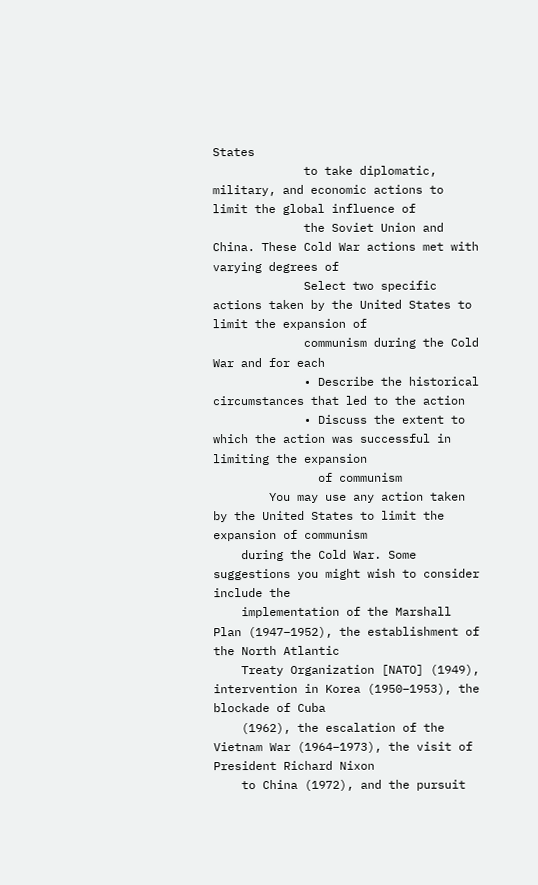States
             to take diplomatic, military, and economic actions to limit the global influence of
             the Soviet Union and China. These Cold War actions met with varying degrees of
             Select two specific actions taken by the United States to limit the expansion of
             communism during the Cold War and for each
             • Describe the historical circumstances that led to the action
             • Discuss the extent to which the action was successful in limiting the expansion
               of communism
        You may use any action taken by the United States to limit the expansion of communism
    during the Cold War. Some suggestions you might wish to consider include the
    implementation of the Marshall Plan (1947–1952), the establishment of the North Atlantic
    Treaty Organization [NATO] (1949), intervention in Korea (1950–1953), the blockade of Cuba
    (1962), the escalation of the Vietnam War (1964–1973), the visit of President Richard Nixon
    to China (1972), and the pursuit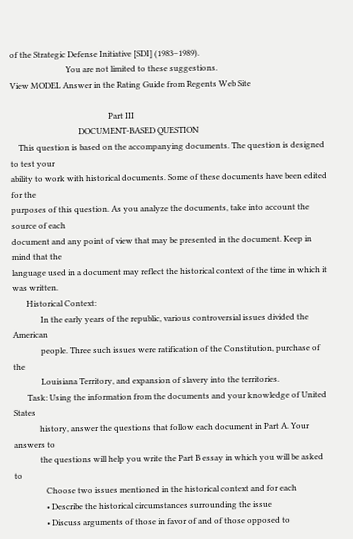of the Strategic Defense Initiative [SDI] (1983–1989).
                            You are not limited to these suggestions.
View MODEL Answer in the Rating Guide from Regents Web Site

                                                 Part III
                                  DOCUMENT-BASED QUESTION
    This question is based on the accompanying documents. The question is designed to test your
ability to work with historical documents. Some of these documents have been edited for the
purposes of this question. As you analyze the documents, take into account the source of each
document and any point of view that may be presented in the document. Keep in mind that the
language used in a document may reflect the historical context of the time in which it was written.
       Historical Context:
              In the early years of the republic, various controversial issues divided the American
              people. Three such issues were ratification of the Constitution, purchase of the
              Louisiana Territory, and expansion of slavery into the territories.
       Task: Using the information from the documents and your knowledge of United States
             history, answer the questions that follow each document in Part A. Your answers to
             the questions will help you write the Part B essay in which you will be asked to
                Choose two issues mentioned in the historical context and for each
                • Describe the historical circumstances surrounding the issue
                • Discuss arguments of those in favor of and of those opposed to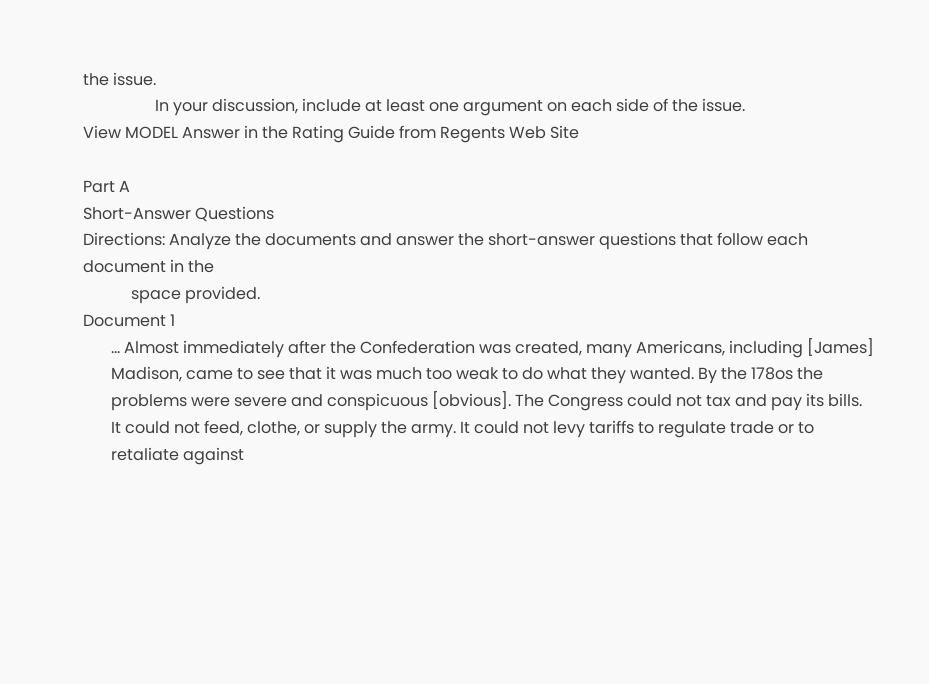the issue.
                  In your discussion, include at least one argument on each side of the issue.
View MODEL Answer in the Rating Guide from Regents Web Site

Part A
Short-Answer Questions
Directions: Analyze the documents and answer the short-answer questions that follow each document in the
            space provided.
Document 1
       … Almost immediately after the Confederation was created, many Americans, including [James]
       Madison, came to see that it was much too weak to do what they wanted. By the 178os the
       problems were severe and conspicuous [obvious]. The Congress could not tax and pay its bills.
       It could not feed, clothe, or supply the army. It could not levy tariffs to regulate trade or to
       retaliate against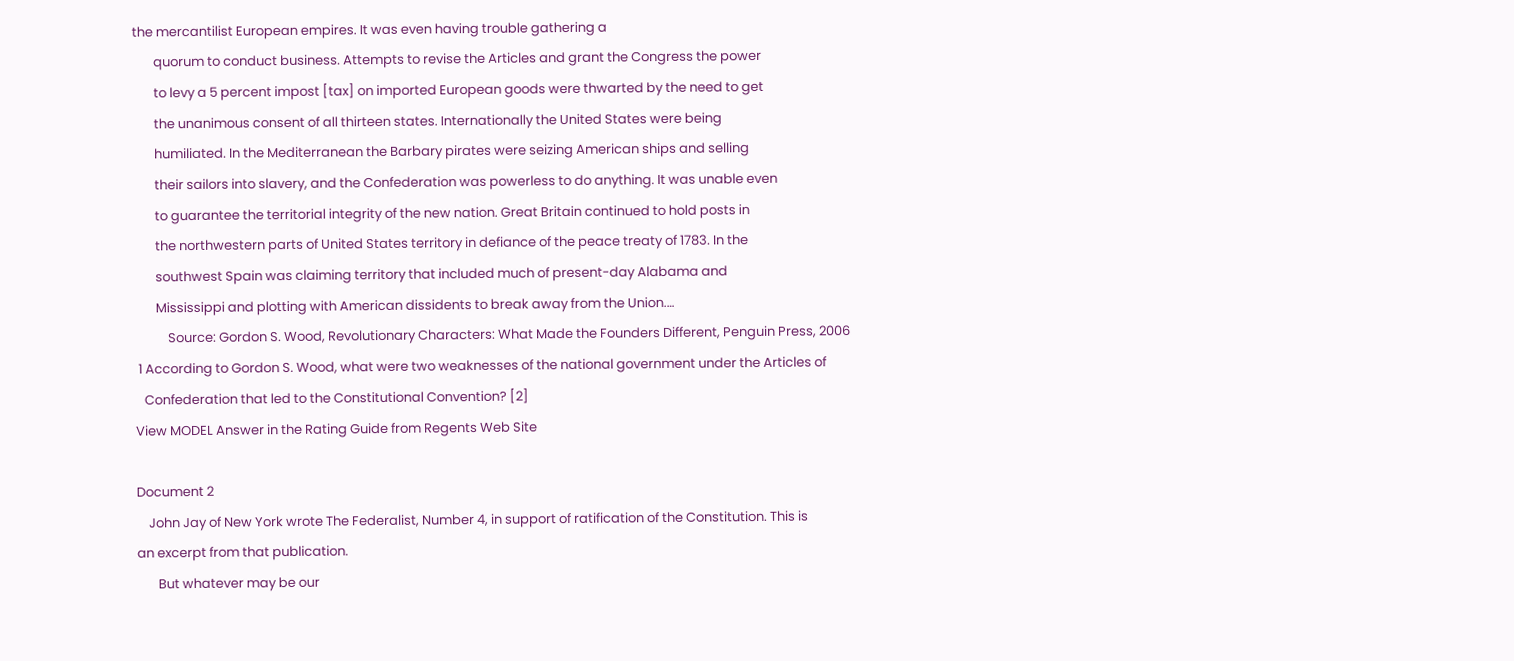the mercantilist European empires. It was even having trouble gathering a
       quorum to conduct business. Attempts to revise the Articles and grant the Congress the power
       to levy a 5 percent impost [tax] on imported European goods were thwarted by the need to get
       the unanimous consent of all thirteen states. Internationally the United States were being
       humiliated. In the Mediterranean the Barbary pirates were seizing American ships and selling
       their sailors into slavery, and the Confederation was powerless to do anything. It was unable even
       to guarantee the territorial integrity of the new nation. Great Britain continued to hold posts in
       the northwestern parts of United States territory in defiance of the peace treaty of 1783. In the
       southwest Spain was claiming territory that included much of present-day Alabama and
       Mississippi and plotting with American dissidents to break away from the Union.…
           Source: Gordon S. Wood, Revolutionary Characters: What Made the Founders Different, Penguin Press, 2006
 1 According to Gordon S. Wood, what were two weaknesses of the national government under the Articles of
   Confederation that led to the Constitutional Convention? [2]
View MODEL Answer in the Rating Guide from Regents Web Site

Document 2
    John Jay of New York wrote The Federalist, Number 4, in support of ratification of the Constitution. This is
an excerpt from that publication.
       But whatever may be our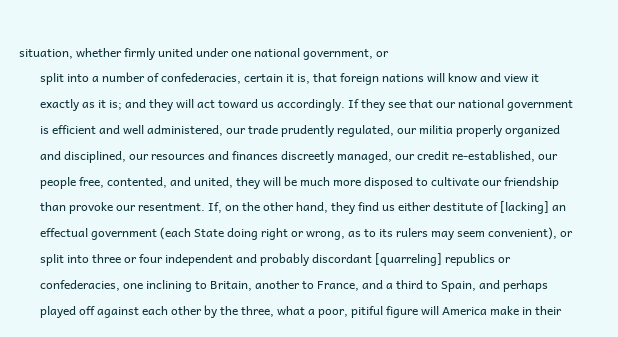situation, whether firmly united under one national government, or
       split into a number of confederacies, certain it is, that foreign nations will know and view it
       exactly as it is; and they will act toward us accordingly. If they see that our national government
       is efficient and well administered, our trade prudently regulated, our militia properly organized
       and disciplined, our resources and finances discreetly managed, our credit re-established, our
       people free, contented, and united, they will be much more disposed to cultivate our friendship
       than provoke our resentment. If, on the other hand, they find us either destitute of [lacking] an
       effectual government (each State doing right or wrong, as to its rulers may seem convenient), or
       split into three or four independent and probably discordant [quarreling] republics or
       confederacies, one inclining to Britain, another to France, and a third to Spain, and perhaps
       played off against each other by the three, what a poor, pitiful figure will America make in their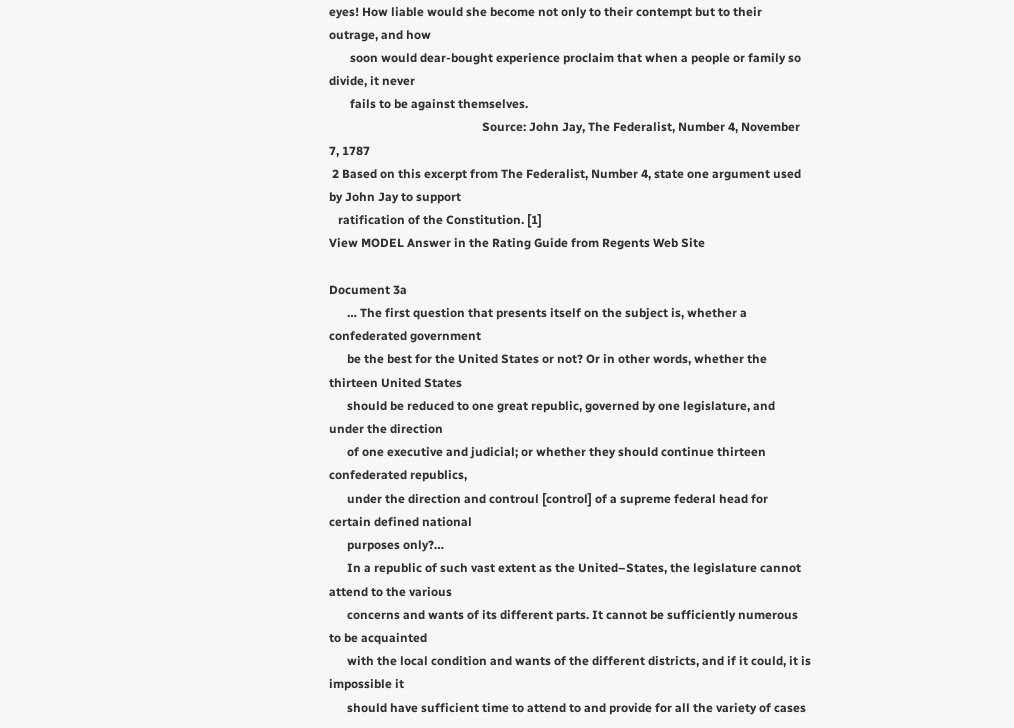eyes! How liable would she become not only to their contempt but to their outrage, and how
       soon would dear-bought experience proclaim that when a people or family so divide, it never
       fails to be against themselves.
                                                   Source: John Jay, The Federalist, Number 4, November 7, 1787
 2 Based on this excerpt from The Federalist, Number 4, state one argument used by John Jay to support
   ratification of the Constitution. [1]
View MODEL Answer in the Rating Guide from Regents Web Site

Document 3a
      … The first question that presents itself on the subject is, whether a confederated government
      be the best for the United States or not? Or in other words, whether the thirteen United States
      should be reduced to one great republic, governed by one legislature, and under the direction
      of one executive and judicial; or whether they should continue thirteen confederated republics,
      under the direction and controul [control] of a supreme federal head for certain defined national
      purposes only?…
      In a republic of such vast extent as the United–States, the legislature cannot attend to the various
      concerns and wants of its different parts. It cannot be sufficiently numerous to be acquainted
      with the local condition and wants of the different districts, and if it could, it is impossible it
      should have sufficient time to attend to and provide for all the variety of cases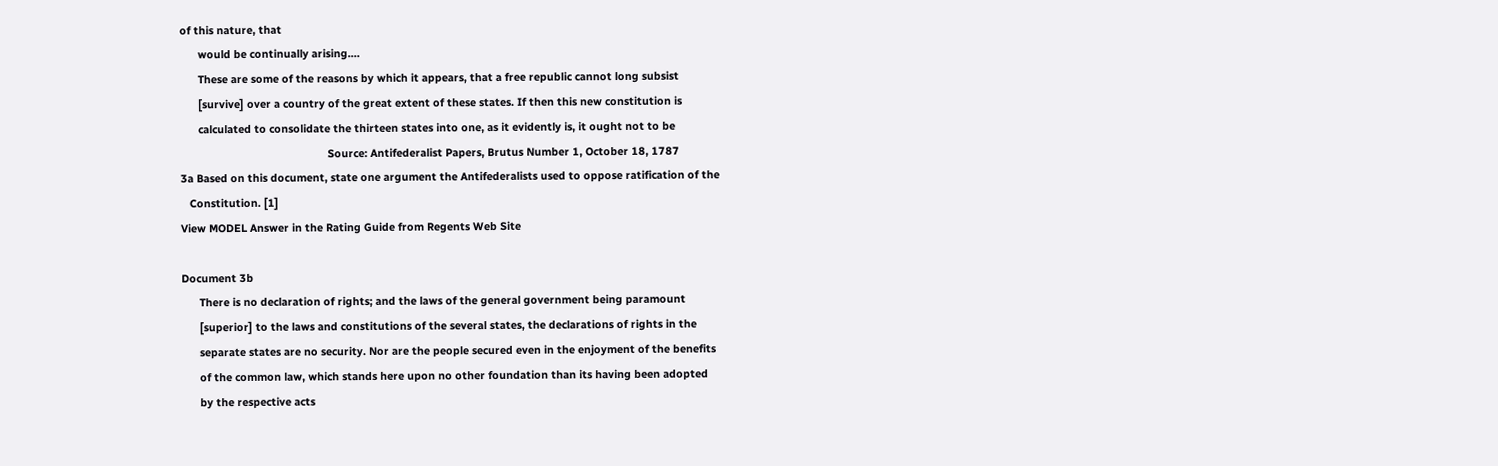of this nature, that
      would be continually arising.…
      These are some of the reasons by which it appears, that a free republic cannot long subsist
      [survive] over a country of the great extent of these states. If then this new constitution is
      calculated to consolidate the thirteen states into one, as it evidently is, it ought not to be
                                                 Source: Antifederalist Papers, Brutus Number 1, October 18, 1787
3a Based on this document, state one argument the Antifederalists used to oppose ratification of the
   Constitution. [1]
View MODEL Answer in the Rating Guide from Regents Web Site

Document 3b
      There is no declaration of rights; and the laws of the general government being paramount
      [superior] to the laws and constitutions of the several states, the declarations of rights in the
      separate states are no security. Nor are the people secured even in the enjoyment of the benefits
      of the common law, which stands here upon no other foundation than its having been adopted
      by the respective acts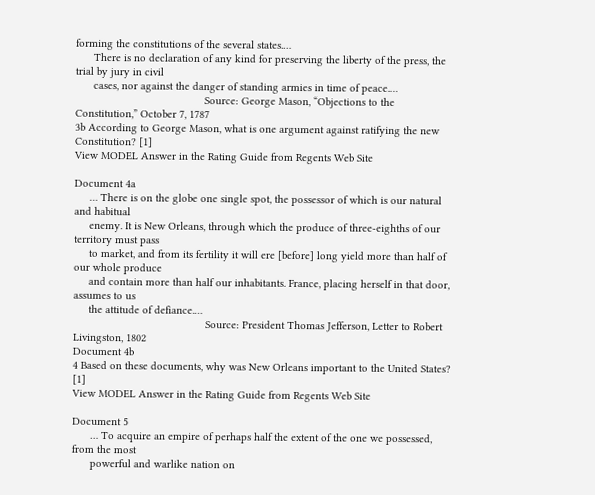forming the constitutions of the several states.…
      There is no declaration of any kind for preserving the liberty of the press, the trial by jury in civil
      cases, nor against the danger of standing armies in time of peace.…
                                           Source: George Mason, “Objections to the Constitution,” October 7, 1787
3b According to George Mason, what is one argument against ratifying the new Constitution? [1]
View MODEL Answer in the Rating Guide from Regents Web Site

Document 4a
     … There is on the globe one single spot, the possessor of which is our natural and habitual
     enemy. It is New Orleans, through which the produce of three-eighths of our territory must pass
     to market, and from its fertility it will ere [before] long yield more than half of our whole produce
     and contain more than half our inhabitants. France, placing herself in that door, assumes to us
     the attitude of defiance.…
                                            Source: President Thomas Jefferson, Letter to Robert Livingston, 1802
Document 4b
4 Based on these documents, why was New Orleans important to the United States? [1]
View MODEL Answer in the Rating Guide from Regents Web Site

Document 5
      … To acquire an empire of perhaps half the extent of the one we possessed, from the most
      powerful and warlike nation on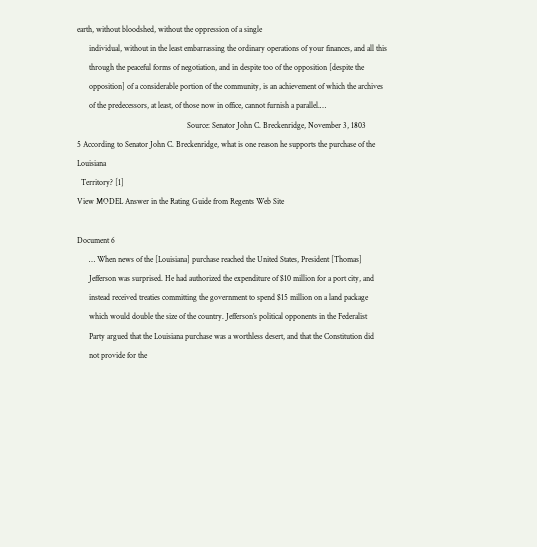earth, without bloodshed, without the oppression of a single
      individual, without in the least embarrassing the ordinary operations of your finances, and all this
      through the peaceful forms of negotiation, and in despite too of the opposition [despite the
      opposition] of a considerable portion of the community, is an achievement of which the archives
      of the predecessors, at least, of those now in office, cannot furnish a parallel.…
                                                       Source: Senator John C. Breckenridge, November 3, 1803
5 According to Senator John C. Breckenridge, what is one reason he supports the purchase of the Louisiana
  Territory? [1]
View MODEL Answer in the Rating Guide from Regents Web Site

Document 6
      … When news of the [Louisiana] purchase reached the United States, President [Thomas]
      Jefferson was surprised. He had authorized the expenditure of $10 million for a port city, and
      instead received treaties committing the government to spend $15 million on a land package
      which would double the size of the country. Jefferson’s political opponents in the Federalist
      Party argued that the Louisiana purchase was a worthless desert, and that the Constitution did
      not provide for the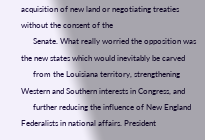acquisition of new land or negotiating treaties without the consent of the
      Senate. What really worried the opposition was the new states which would inevitably be carved
      from the Louisiana territory, strengthening Western and Southern interests in Congress, and
      further reducing the influence of New England Federalists in national affairs. President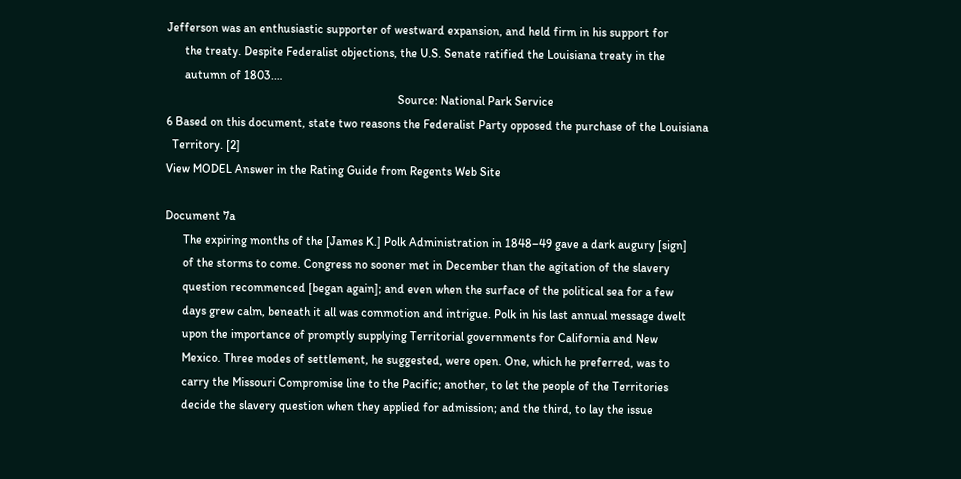Jefferson was an enthusiastic supporter of westward expansion, and held firm in his support for
      the treaty. Despite Federalist objections, the U.S. Senate ratified the Louisiana treaty in the
      autumn of 1803.…
                                                                             Source: National Park Service
6 Based on this document, state two reasons the Federalist Party opposed the purchase of the Louisiana
  Territory. [2]
View MODEL Answer in the Rating Guide from Regents Web Site

Document 7a
      The expiring months of the [James K.] Polk Administration in 1848–49 gave a dark augury [sign]
      of the storms to come. Congress no sooner met in December than the agitation of the slavery
      question recommenced [began again]; and even when the surface of the political sea for a few
      days grew calm, beneath it all was commotion and intrigue. Polk in his last annual message dwelt
      upon the importance of promptly supplying Territorial governments for California and New
      Mexico. Three modes of settlement, he suggested, were open. One, which he preferred, was to
      carry the Missouri Compromise line to the Pacific; another, to let the people of the Territories
      decide the slavery question when they applied for admission; and the third, to lay the issue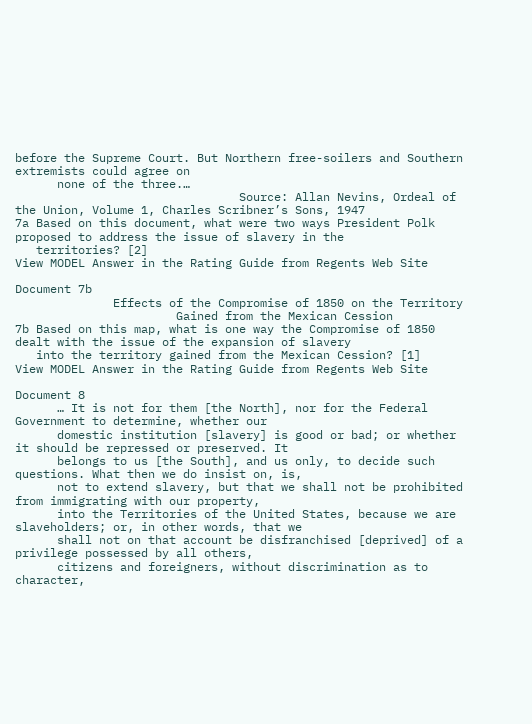before the Supreme Court. But Northern free-soilers and Southern extremists could agree on
      none of the three.…
                                Source: Allan Nevins, Ordeal of the Union, Volume 1, Charles Scribner’s Sons, 1947
7a Based on this document, what were two ways President Polk proposed to address the issue of slavery in the
   territories? [2]
View MODEL Answer in the Rating Guide from Regents Web Site

Document 7b
              Effects of the Compromise of 1850 on the Territory
                       Gained from the Mexican Cession
7b Based on this map, what is one way the Compromise of 1850 dealt with the issue of the expansion of slavery
   into the territory gained from the Mexican Cession? [1]
View MODEL Answer in the Rating Guide from Regents Web Site

Document 8
      … It is not for them [the North], nor for the Federal Government to determine, whether our
      domestic institution [slavery] is good or bad; or whether it should be repressed or preserved. It
      belongs to us [the South], and us only, to decide such questions. What then we do insist on, is,
      not to extend slavery, but that we shall not be prohibited from immigrating with our property,
      into the Territories of the United States, because we are slaveholders; or, in other words, that we
      shall not on that account be disfranchised [deprived] of a privilege possessed by all others,
      citizens and foreigners, without discrimination as to character,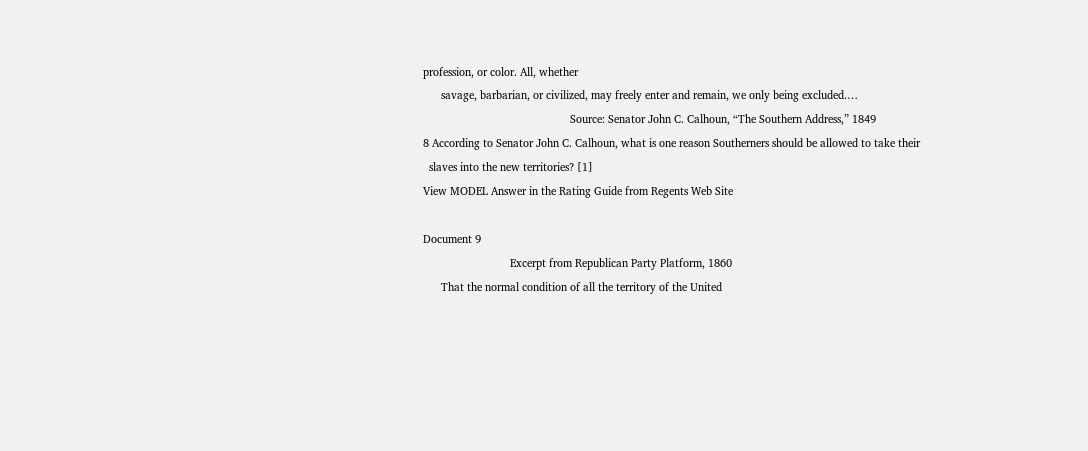profession, or color. All, whether
      savage, barbarian, or civilized, may freely enter and remain, we only being excluded.…
                                                 Source: Senator John C. Calhoun, “The Southern Address,” 1849
8 According to Senator John C. Calhoun, what is one reason Southerners should be allowed to take their
  slaves into the new territories? [1]
View MODEL Answer in the Rating Guide from Regents Web Site

Document 9
                             Excerpt from Republican Party Platform, 1860
      That the normal condition of all the territory of the United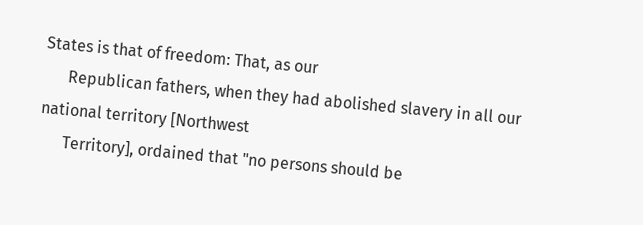States is that of freedom: That, as our
      Republican fathers, when they had abolished slavery in all our national territory [Northwest
      Territory], ordained that "no persons should be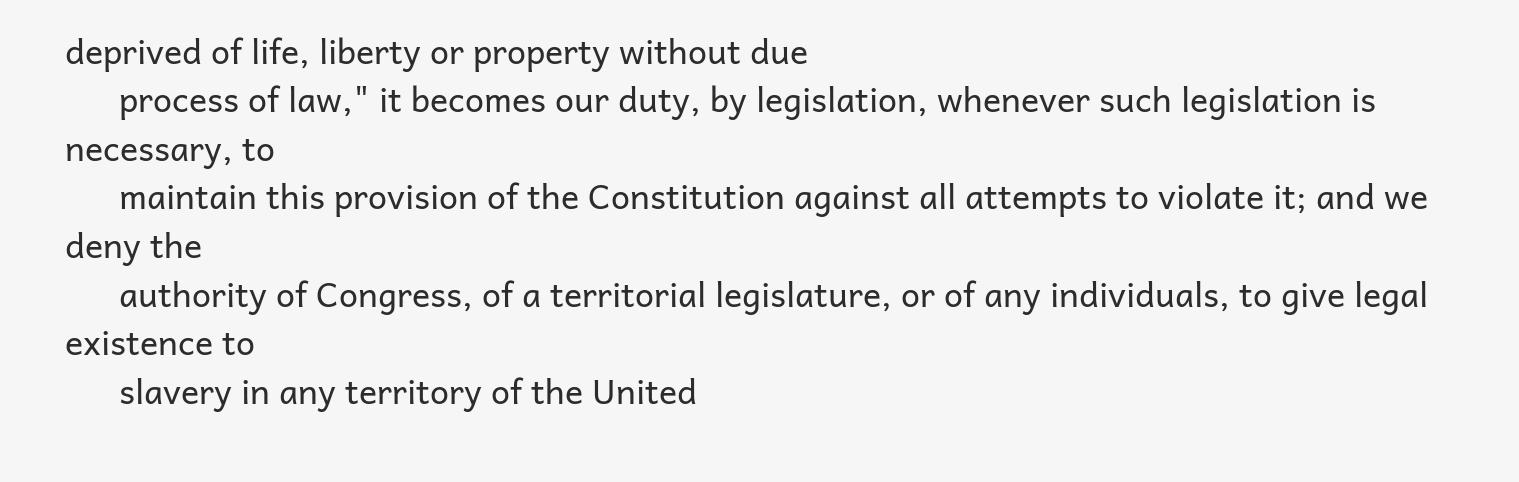deprived of life, liberty or property without due
      process of law," it becomes our duty, by legislation, whenever such legislation is necessary, to
      maintain this provision of the Constitution against all attempts to violate it; and we deny the
      authority of Congress, of a territorial legislature, or of any individuals, to give legal existence to
      slavery in any territory of the United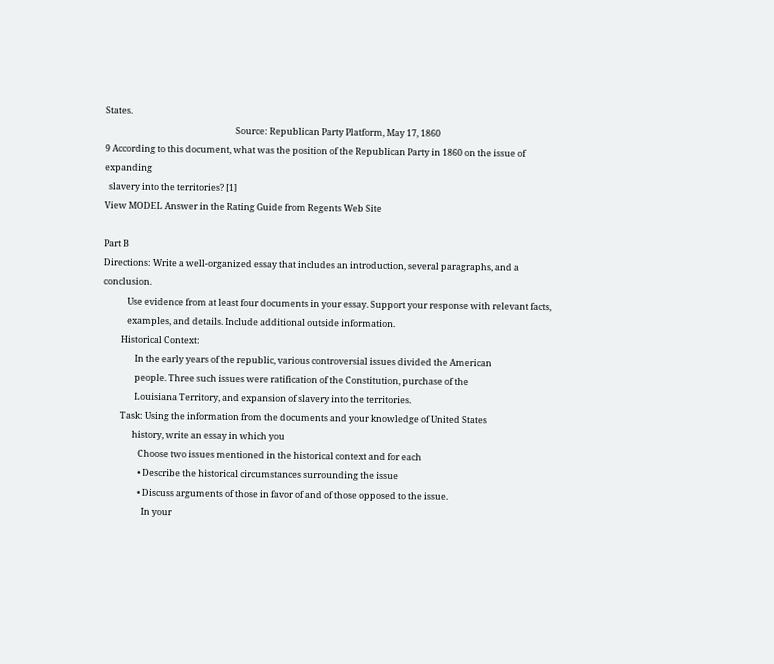States.
                                                                 Source: Republican Party Platform, May 17, 1860
9 According to this document, what was the position of the Republican Party in 1860 on the issue of expanding
  slavery into the territories? [1]
View MODEL Answer in the Rating Guide from Regents Web Site

Part B
Directions: Write a well-organized essay that includes an introduction, several paragraphs, and a conclusion.
            Use evidence from at least four documents in your essay. Support your response with relevant facts,
            examples, and details. Include additional outside information.
         Historical Context:
                In the early years of the republic, various controversial issues divided the American
                people. Three such issues were ratification of the Constitution, purchase of the
                Louisiana Territory, and expansion of slavery into the territories.
         Task: Using the information from the documents and your knowledge of United States
               history, write an essay in which you
                  Choose two issues mentioned in the historical context and for each
                  • Describe the historical circumstances surrounding the issue
                  • Discuss arguments of those in favor of and of those opposed to the issue.
                    In your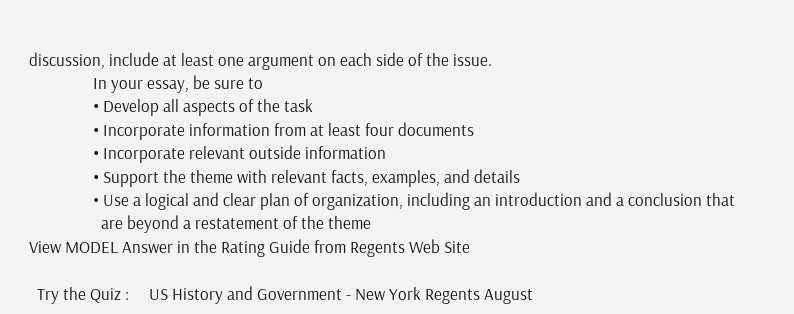discussion, include at least one argument on each side of the issue.
                In your essay, be sure to
                • Develop all aspects of the task
                • Incorporate information from at least four documents
                • Incorporate relevant outside information
                • Support the theme with relevant facts, examples, and details
                • Use a logical and clear plan of organization, including an introduction and a conclusion that
                  are beyond a restatement of the theme
View MODEL Answer in the Rating Guide from Regents Web Site

  Try the Quiz :     US History and Government - New York Regents August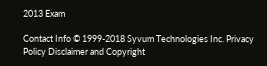2013 Exam

Contact Info © 1999-2018 Syvum Technologies Inc. Privacy Policy Disclaimer and Copyright